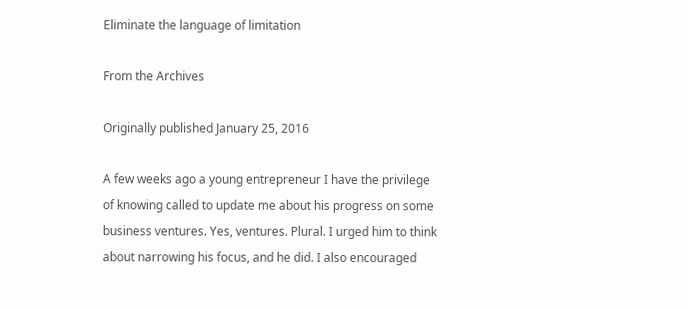Eliminate the language of limitation

From the Archives

Originally published January 25, 2016

A few weeks ago a young entrepreneur I have the privilege of knowing called to update me about his progress on some business ventures. Yes, ventures. Plural. I urged him to think about narrowing his focus, and he did. I also encouraged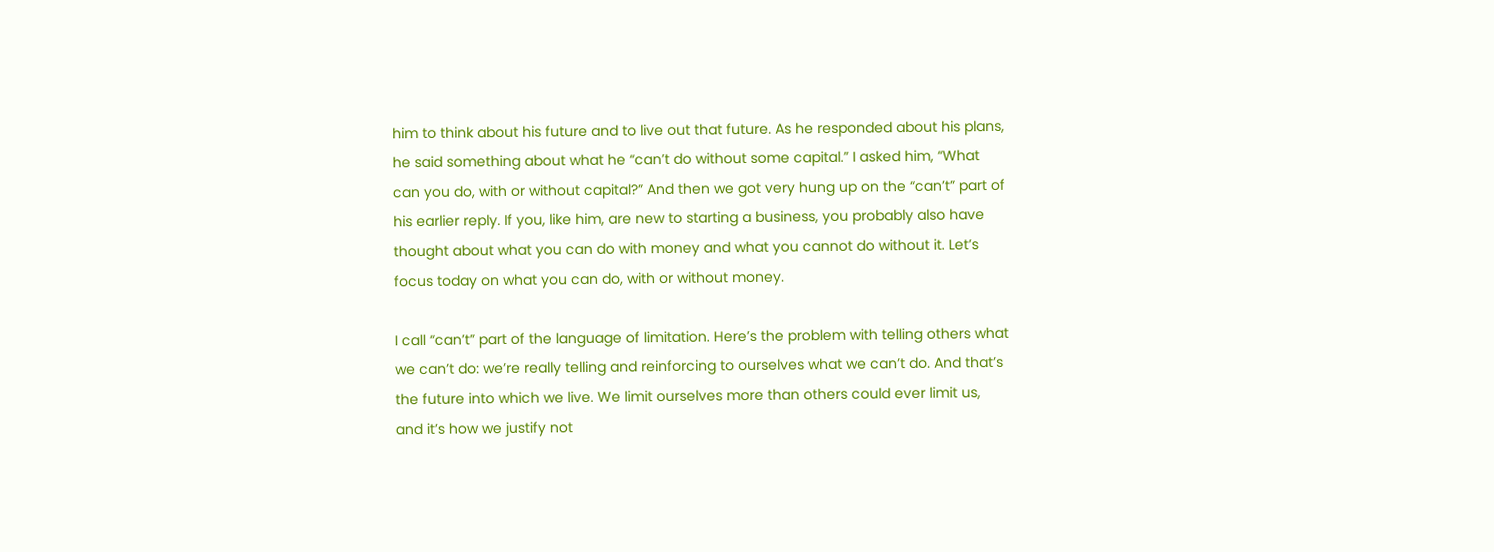him to think about his future and to live out that future. As he responded about his plans, he said something about what he “can’t do without some capital.” I asked him, “What can you do, with or without capital?” And then we got very hung up on the “can’t” part of his earlier reply. If you, like him, are new to starting a business, you probably also have thought about what you can do with money and what you cannot do without it. Let’s focus today on what you can do, with or without money.

I call “can’t” part of the language of limitation. Here’s the problem with telling others what we can’t do: we’re really telling and reinforcing to ourselves what we can’t do. And that’s the future into which we live. We limit ourselves more than others could ever limit us, and it’s how we justify not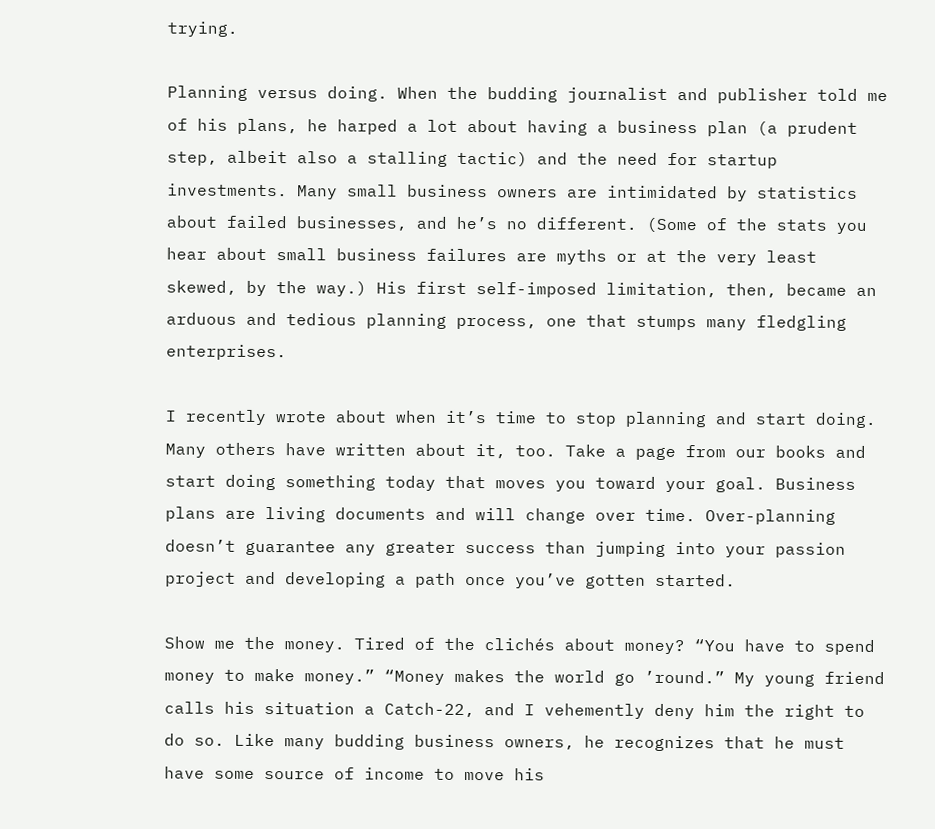trying.

Planning versus doing. When the budding journalist and publisher told me of his plans, he harped a lot about having a business plan (a prudent step, albeit also a stalling tactic) and the need for startup investments. Many small business owners are intimidated by statistics about failed businesses, and he’s no different. (Some of the stats you hear about small business failures are myths or at the very least skewed, by the way.) His first self-imposed limitation, then, became an arduous and tedious planning process, one that stumps many fledgling enterprises.

I recently wrote about when it’s time to stop planning and start doing. Many others have written about it, too. Take a page from our books and start doing something today that moves you toward your goal. Business plans are living documents and will change over time. Over-planning doesn’t guarantee any greater success than jumping into your passion project and developing a path once you’ve gotten started.

Show me the money. Tired of the clichés about money? “You have to spend money to make money.” “Money makes the world go ’round.” My young friend calls his situation a Catch-22, and I vehemently deny him the right to do so. Like many budding business owners, he recognizes that he must have some source of income to move his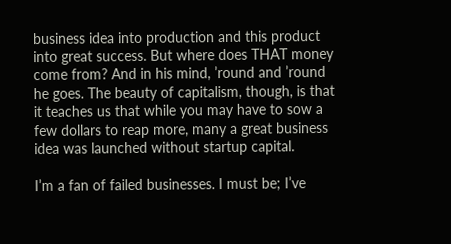business idea into production and this product into great success. But where does THAT money come from? And in his mind, ’round and ’round he goes. The beauty of capitalism, though, is that it teaches us that while you may have to sow a few dollars to reap more, many a great business idea was launched without startup capital.

I’m a fan of failed businesses. I must be; I’ve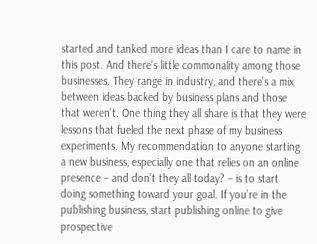started and tanked more ideas than I care to name in this post. And there’s little commonality among those businesses. They range in industry, and there’s a mix between ideas backed by business plans and those that weren’t. One thing they all share is that they were lessons that fueled the next phase of my business experiments. My recommendation to anyone starting a new business, especially one that relies on an online presence – and don’t they all today? – is to start doing something toward your goal. If you’re in the publishing business, start publishing online to give prospective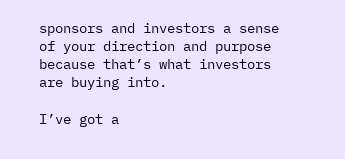sponsors and investors a sense of your direction and purpose because that’s what investors are buying into.

I’ve got a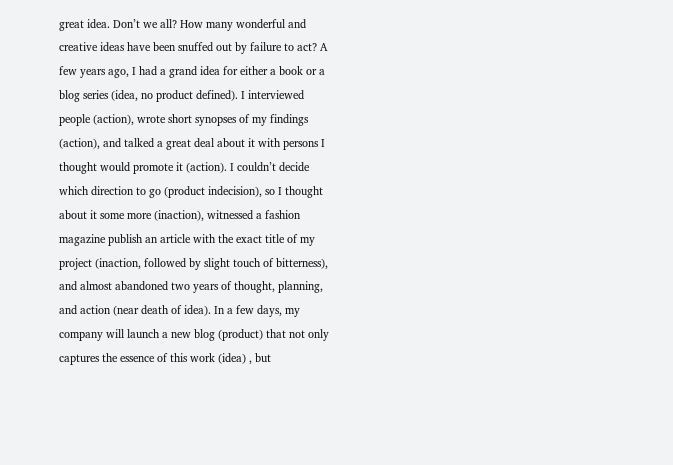great idea. Don’t we all? How many wonderful and creative ideas have been snuffed out by failure to act? A few years ago, I had a grand idea for either a book or a blog series (idea, no product defined). I interviewed people (action), wrote short synopses of my findings (action), and talked a great deal about it with persons I thought would promote it (action). I couldn’t decide which direction to go (product indecision), so I thought about it some more (inaction), witnessed a fashion magazine publish an article with the exact title of my project (inaction, followed by slight touch of bitterness), and almost abandoned two years of thought, planning, and action (near death of idea). In a few days, my company will launch a new blog (product) that not only captures the essence of this work (idea) , but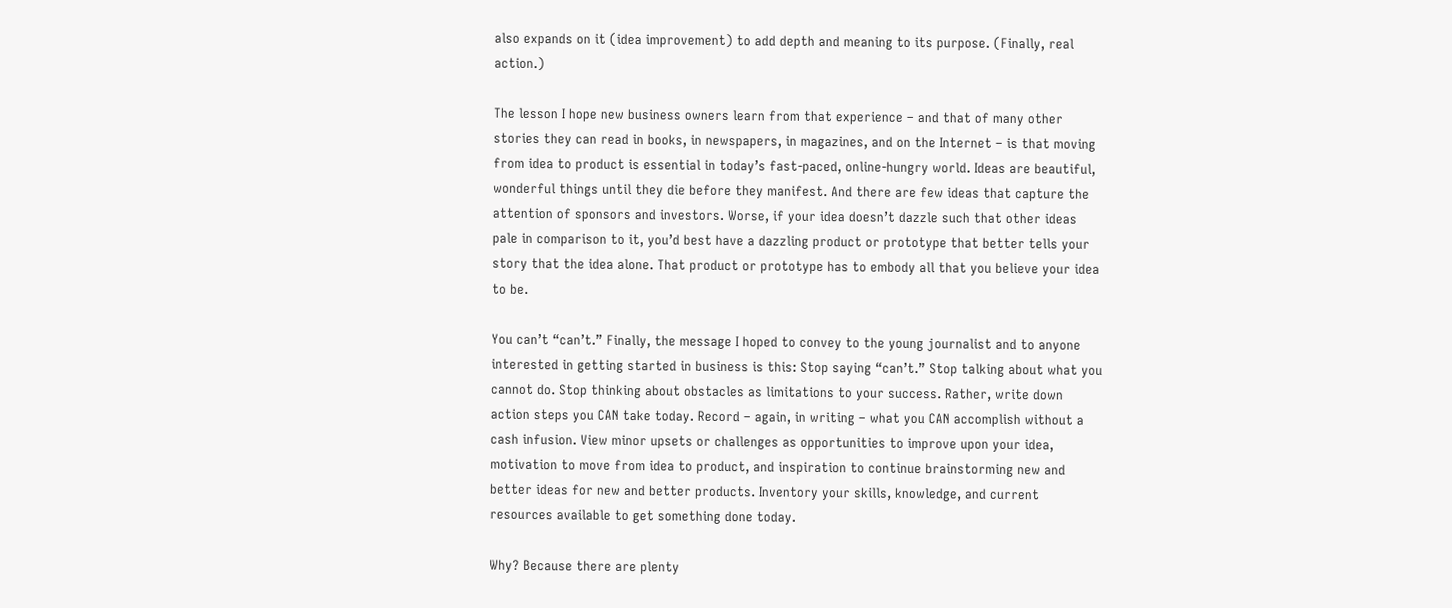also expands on it (idea improvement) to add depth and meaning to its purpose. (Finally, real action.)

The lesson I hope new business owners learn from that experience – and that of many other stories they can read in books, in newspapers, in magazines, and on the Internet – is that moving from idea to product is essential in today’s fast-paced, online-hungry world. Ideas are beautiful, wonderful things until they die before they manifest. And there are few ideas that capture the attention of sponsors and investors. Worse, if your idea doesn’t dazzle such that other ideas pale in comparison to it, you’d best have a dazzling product or prototype that better tells your story that the idea alone. That product or prototype has to embody all that you believe your idea to be.

You can’t “can’t.” Finally, the message I hoped to convey to the young journalist and to anyone interested in getting started in business is this: Stop saying “can’t.” Stop talking about what you cannot do. Stop thinking about obstacles as limitations to your success. Rather, write down action steps you CAN take today. Record – again, in writing – what you CAN accomplish without a cash infusion. View minor upsets or challenges as opportunities to improve upon your idea, motivation to move from idea to product, and inspiration to continue brainstorming new and better ideas for new and better products. Inventory your skills, knowledge, and current resources available to get something done today.

Why? Because there are plenty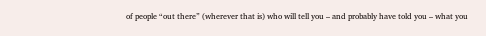of people “out there” (wherever that is) who will tell you – and probably have told you – what you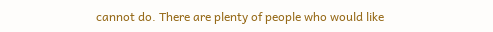cannot do. There are plenty of people who would like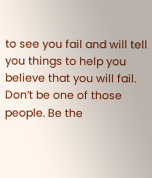to see you fail and will tell you things to help you believe that you will fail. Don’t be one of those people. Be the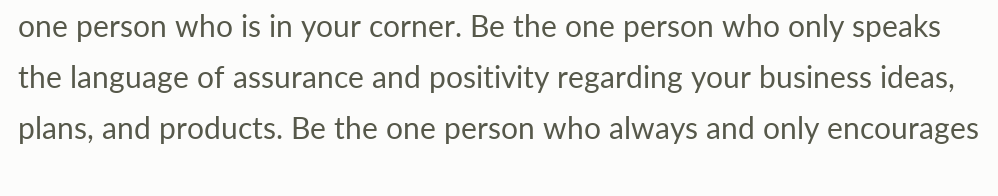one person who is in your corner. Be the one person who only speaks the language of assurance and positivity regarding your business ideas, plans, and products. Be the one person who always and only encourages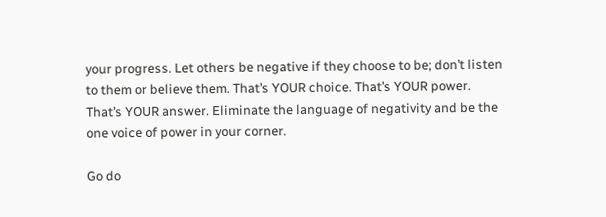your progress. Let others be negative if they choose to be; don’t listen to them or believe them. That’s YOUR choice. That’s YOUR power. That’s YOUR answer. Eliminate the language of negativity and be the one voice of power in your corner.

Go do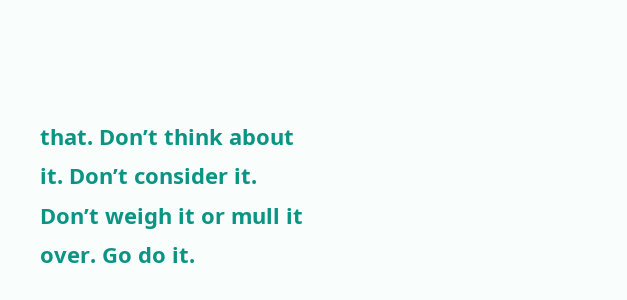that. Don’t think about it. Don’t consider it. Don’t weigh it or mull it over. Go do it.